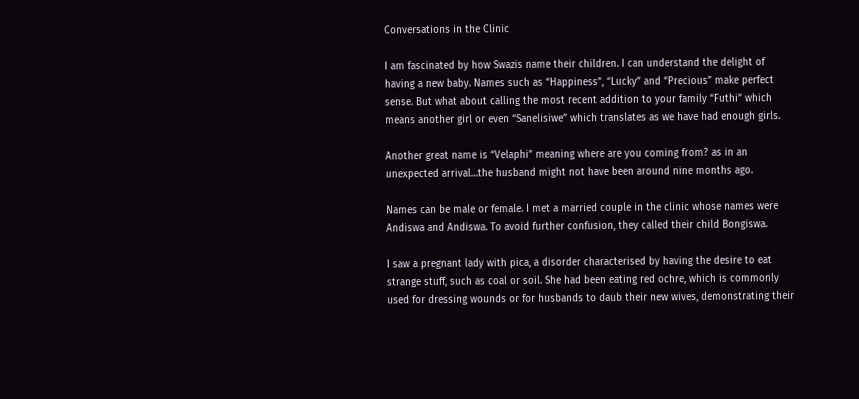Conversations in the Clinic

I am fascinated by how Swazis name their children. I can understand the delight of having a new baby. Names such as “Happiness”, “Lucky” and “Precious” make perfect sense. But what about calling the most recent addition to your family “Futhi” which means another girl or even “Sanelisiwe” which translates as we have had enough girls.

Another great name is “Velaphi” meaning where are you coming from? as in an unexpected arrival…the husband might not have been around nine months ago.

Names can be male or female. I met a married couple in the clinic whose names were Andiswa and Andiswa. To avoid further confusion, they called their child Bongiswa.

I saw a pregnant lady with pica, a disorder characterised by having the desire to eat strange stuff, such as coal or soil. She had been eating red ochre, which is commonly used for dressing wounds or for husbands to daub their new wives, demonstrating their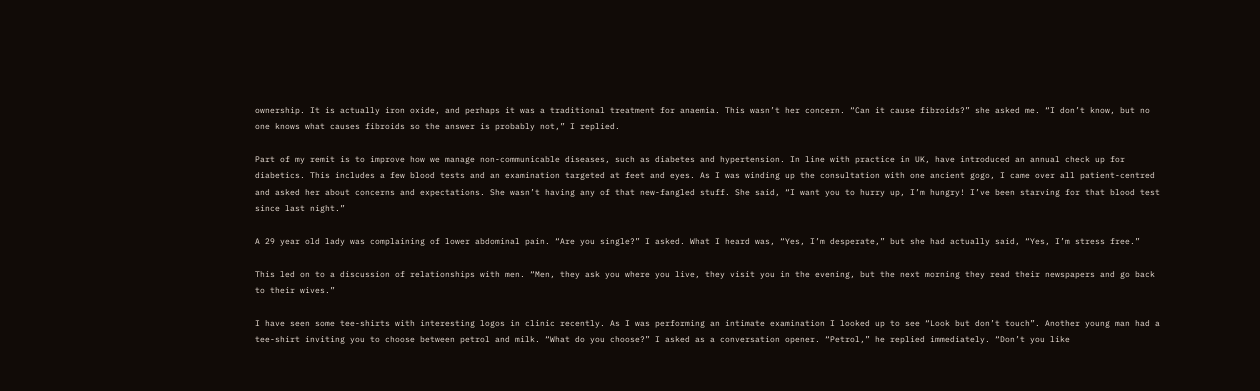ownership. It is actually iron oxide, and perhaps it was a traditional treatment for anaemia. This wasn’t her concern. “Can it cause fibroids?” she asked me. “I don’t know, but no one knows what causes fibroids so the answer is probably not,” I replied.

Part of my remit is to improve how we manage non-communicable diseases, such as diabetes and hypertension. In line with practice in UK, have introduced an annual check up for diabetics. This includes a few blood tests and an examination targeted at feet and eyes. As I was winding up the consultation with one ancient gogo, I came over all patient-centred and asked her about concerns and expectations. She wasn’t having any of that new-fangled stuff. She said, “I want you to hurry up, I’m hungry! I’ve been starving for that blood test since last night.”

A 29 year old lady was complaining of lower abdominal pain. “Are you single?” I asked. What I heard was, “Yes, I’m desperate,” but she had actually said, “Yes, I’m stress free.”

This led on to a discussion of relationships with men. “Men, they ask you where you live, they visit you in the evening, but the next morning they read their newspapers and go back to their wives.”

I have seen some tee-shirts with interesting logos in clinic recently. As I was performing an intimate examination I looked up to see “Look but don’t touch”. Another young man had a tee-shirt inviting you to choose between petrol and milk. “What do you choose?” I asked as a conversation opener. “Petrol,” he replied immediately. “Don’t you like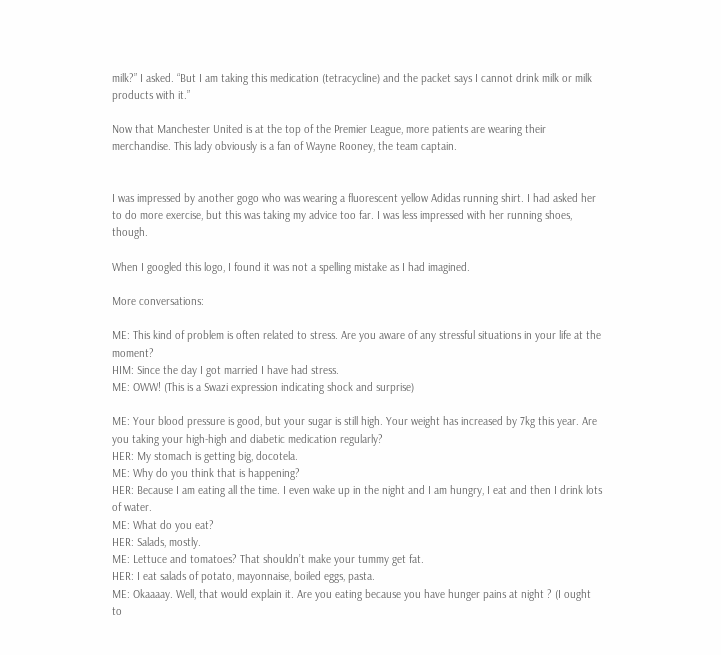milk?” I asked. “But I am taking this medication (tetracycline) and the packet says I cannot drink milk or milk products with it.”

Now that Manchester United is at the top of the Premier League, more patients are wearing their merchandise. This lady obviously is a fan of Wayne Rooney, the team captain.


I was impressed by another gogo who was wearing a fluorescent yellow Adidas running shirt. I had asked her to do more exercise, but this was taking my advice too far. I was less impressed with her running shoes, though.

When I googled this logo, I found it was not a spelling mistake as I had imagined.

More conversations:

ME: This kind of problem is often related to stress. Are you aware of any stressful situations in your life at the moment?
HIM: Since the day I got married I have had stress.
ME: OWW! (This is a Swazi expression indicating shock and surprise)

ME: Your blood pressure is good, but your sugar is still high. Your weight has increased by 7kg this year. Are you taking your high-high and diabetic medication regularly?
HER: My stomach is getting big, docotela.
ME: Why do you think that is happening?
HER: Because I am eating all the time. I even wake up in the night and I am hungry, I eat and then I drink lots of water.
ME: What do you eat?
HER: Salads, mostly.
ME: Lettuce and tomatoes? That shouldn’t make your tummy get fat.
HER: I eat salads of potato, mayonnaise, boiled eggs, pasta.
ME: Okaaaay. Well, that would explain it. Are you eating because you have hunger pains at night ? (I ought to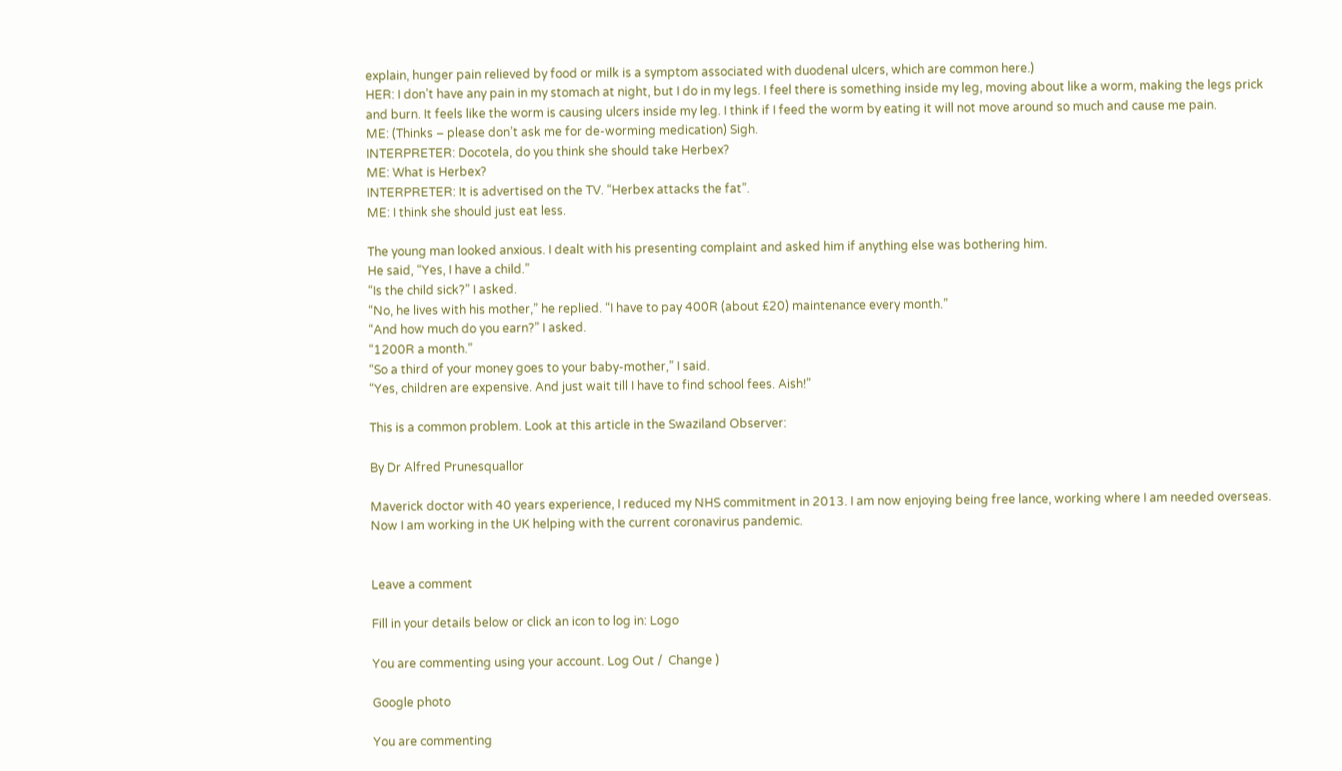explain, hunger pain relieved by food or milk is a symptom associated with duodenal ulcers, which are common here.)
HER: I don’t have any pain in my stomach at night, but I do in my legs. I feel there is something inside my leg, moving about like a worm, making the legs prick and burn. It feels like the worm is causing ulcers inside my leg. I think if I feed the worm by eating it will not move around so much and cause me pain.
ME: (Thinks – please don’t ask me for de-worming medication) Sigh.
INTERPRETER: Docotela, do you think she should take Herbex?
ME: What is Herbex?
INTERPRETER: It is advertised on the TV. “Herbex attacks the fat”.
ME: I think she should just eat less.

The young man looked anxious. I dealt with his presenting complaint and asked him if anything else was bothering him.
He said, “Yes, I have a child.”
“Is the child sick?” I asked.
“No, he lives with his mother,” he replied. “I have to pay 400R (about £20) maintenance every month.”
“And how much do you earn?” I asked.
“1200R a month.”
“So a third of your money goes to your baby-mother,” I said.
“Yes, children are expensive. And just wait till I have to find school fees. Aish!”

This is a common problem. Look at this article in the Swaziland Observer:

By Dr Alfred Prunesquallor

Maverick doctor with 40 years experience, I reduced my NHS commitment in 2013. I am now enjoying being free lance, working where I am needed overseas. Now I am working in the UK helping with the current coronavirus pandemic.


Leave a comment

Fill in your details below or click an icon to log in: Logo

You are commenting using your account. Log Out /  Change )

Google photo

You are commenting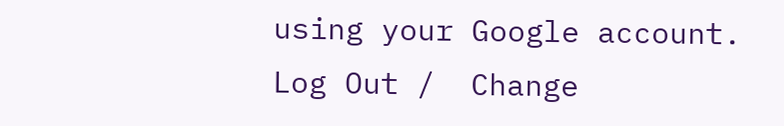using your Google account. Log Out /  Change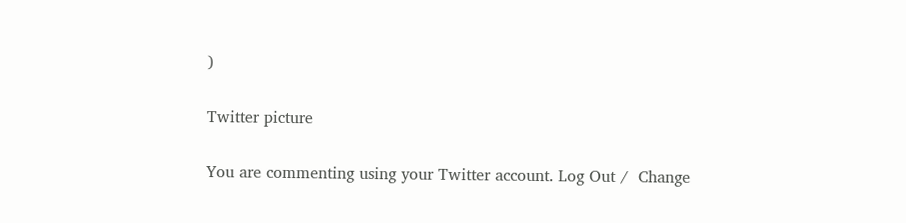)

Twitter picture

You are commenting using your Twitter account. Log Out /  Change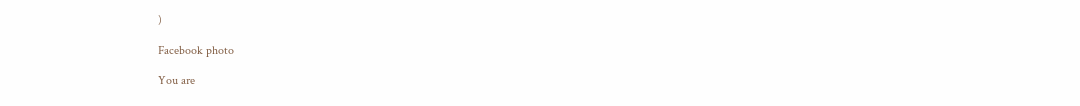)

Facebook photo

You are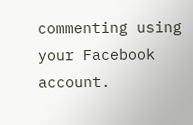commenting using your Facebook account.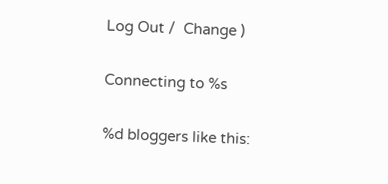Log Out /  Change )

Connecting to %s

%d bloggers like this: